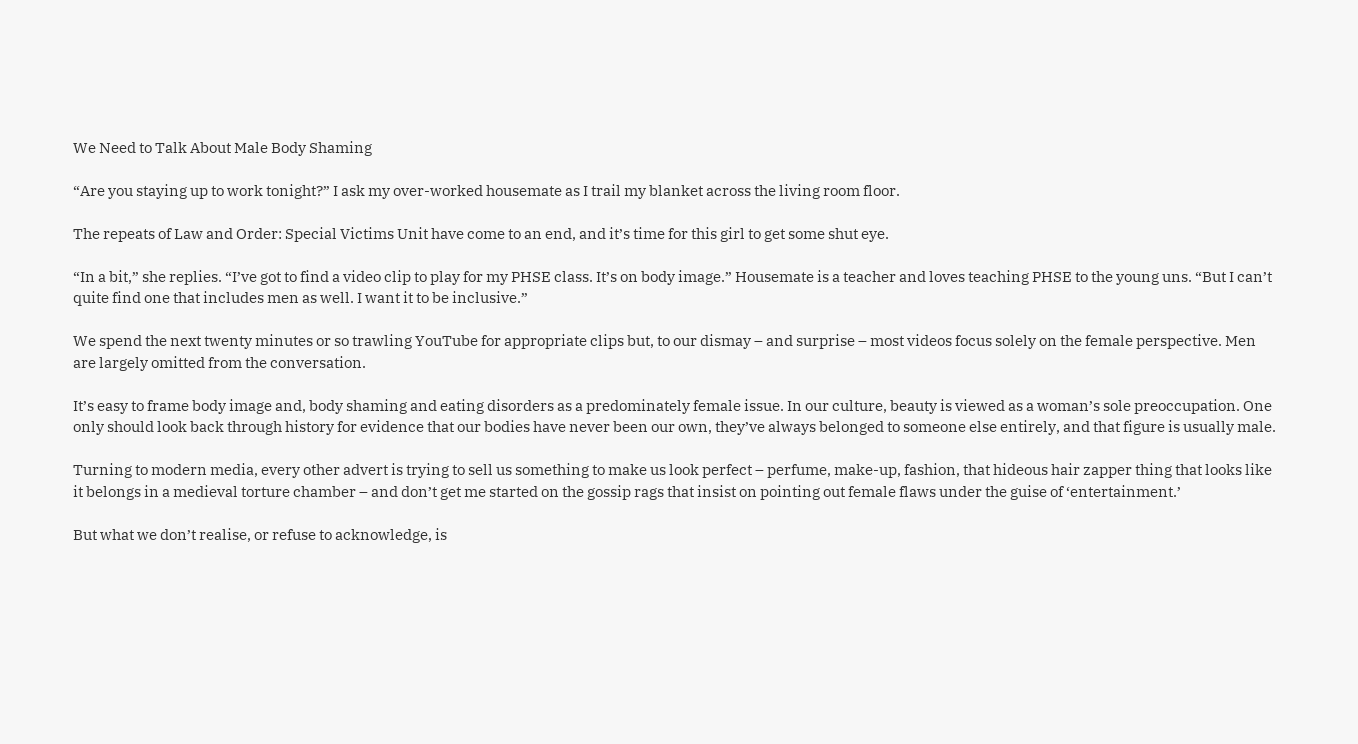We Need to Talk About Male Body Shaming

“Are you staying up to work tonight?” I ask my over-worked housemate as I trail my blanket across the living room floor.

The repeats of Law and Order: Special Victims Unit have come to an end, and it’s time for this girl to get some shut eye.

“In a bit,” she replies. “I’ve got to find a video clip to play for my PHSE class. It’s on body image.” Housemate is a teacher and loves teaching PHSE to the young uns. “But I can’t quite find one that includes men as well. I want it to be inclusive.”

We spend the next twenty minutes or so trawling YouTube for appropriate clips but, to our dismay – and surprise – most videos focus solely on the female perspective. Men are largely omitted from the conversation.

It’s easy to frame body image and, body shaming and eating disorders as a predominately female issue. In our culture, beauty is viewed as a woman’s sole preoccupation. One only should look back through history for evidence that our bodies have never been our own, they’ve always belonged to someone else entirely, and that figure is usually male.

Turning to modern media, every other advert is trying to sell us something to make us look perfect – perfume, make-up, fashion, that hideous hair zapper thing that looks like it belongs in a medieval torture chamber – and don’t get me started on the gossip rags that insist on pointing out female flaws under the guise of ‘entertainment.’

But what we don’t realise, or refuse to acknowledge, is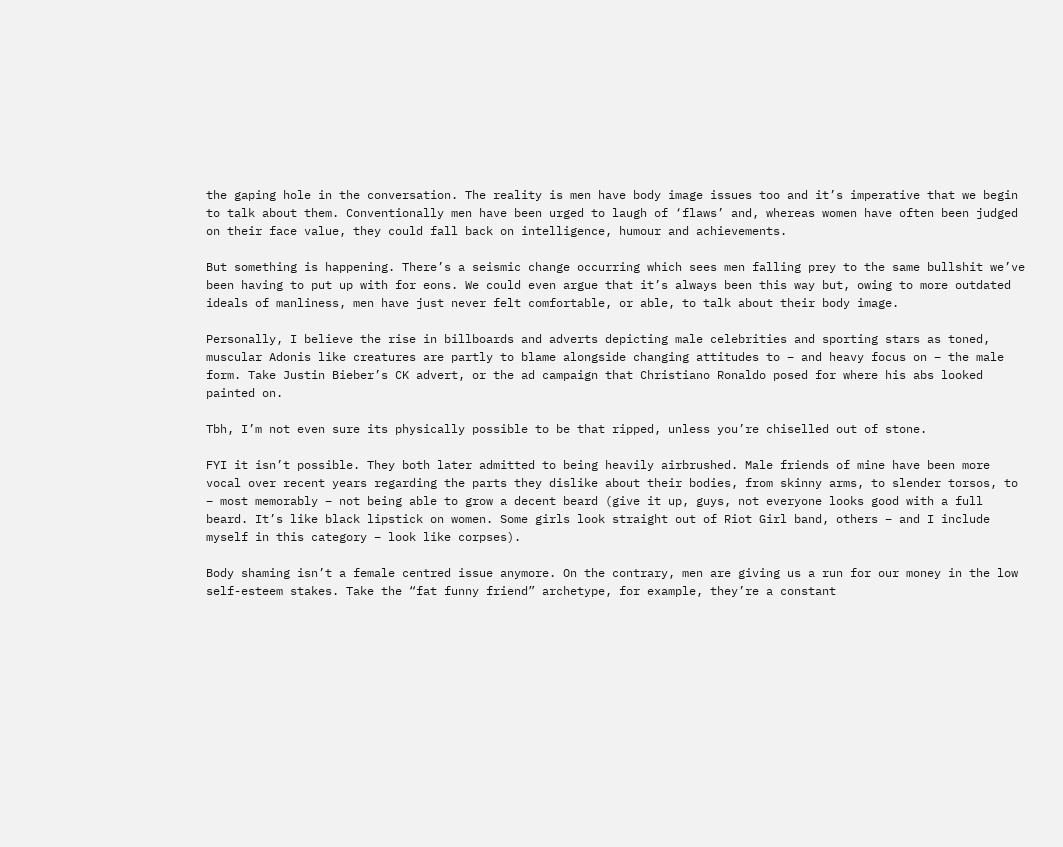the gaping hole in the conversation. The reality is men have body image issues too and it’s imperative that we begin to talk about them. Conventionally men have been urged to laugh of ‘flaws’ and, whereas women have often been judged on their face value, they could fall back on intelligence, humour and achievements.

But something is happening. There’s a seismic change occurring which sees men falling prey to the same bullshit we’ve been having to put up with for eons. We could even argue that it’s always been this way but, owing to more outdated ideals of manliness, men have just never felt comfortable, or able, to talk about their body image.

Personally, I believe the rise in billboards and adverts depicting male celebrities and sporting stars as toned, muscular Adonis like creatures are partly to blame alongside changing attitudes to – and heavy focus on – the male form. Take Justin Bieber’s CK advert, or the ad campaign that Christiano Ronaldo posed for where his abs looked painted on.

Tbh, I’m not even sure its physically possible to be that ripped, unless you’re chiselled out of stone.

FYI it isn’t possible. They both later admitted to being heavily airbrushed. Male friends of mine have been more vocal over recent years regarding the parts they dislike about their bodies, from skinny arms, to slender torsos, to – most memorably – not being able to grow a decent beard (give it up, guys, not everyone looks good with a full beard. It’s like black lipstick on women. Some girls look straight out of Riot Girl band, others – and I include myself in this category – look like corpses).

Body shaming isn’t a female centred issue anymore. On the contrary, men are giving us a run for our money in the low self-esteem stakes. Take the “fat funny friend” archetype, for example, they’re a constant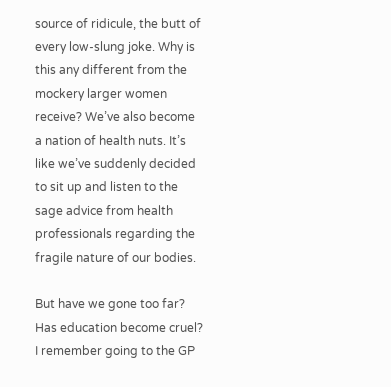source of ridicule, the butt of every low-slung joke. Why is this any different from the mockery larger women receive? We’ve also become a nation of health nuts. It’s like we’ve suddenly decided to sit up and listen to the sage advice from health professionals regarding the fragile nature of our bodies.

But have we gone too far? Has education become cruel? I remember going to the GP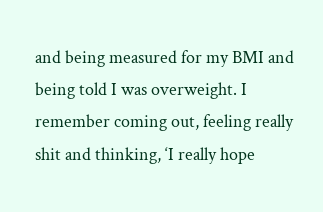and being measured for my BMI and being told I was overweight. I remember coming out, feeling really shit and thinking, ‘I really hope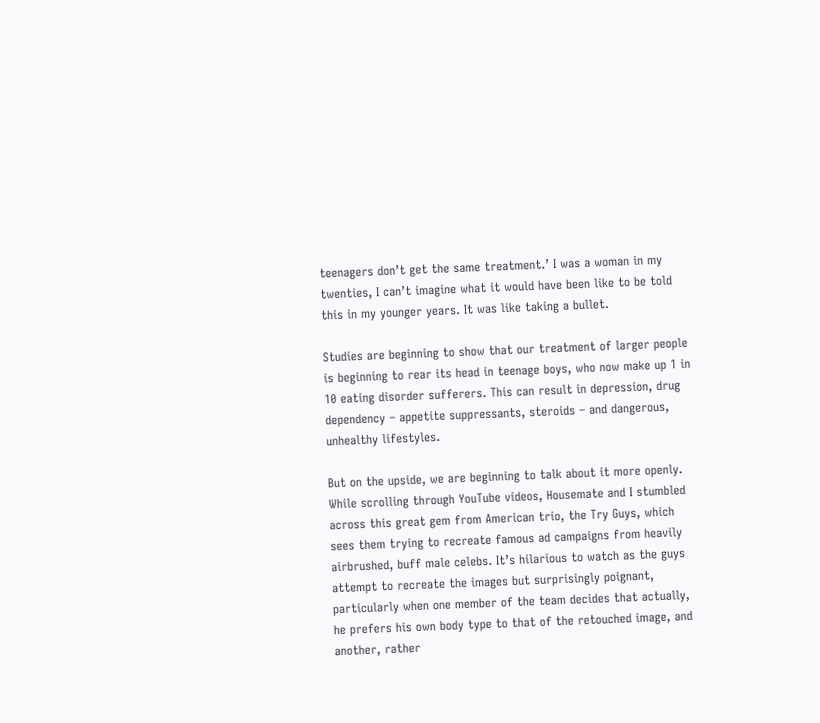teenagers don’t get the same treatment.’ I was a woman in my twenties, I can’t imagine what it would have been like to be told this in my younger years. It was like taking a bullet.

Studies are beginning to show that our treatment of larger people is beginning to rear its head in teenage boys, who now make up 1 in 10 eating disorder sufferers. This can result in depression, drug dependency – appetite suppressants, steroids – and dangerous, unhealthy lifestyles.

But on the upside, we are beginning to talk about it more openly. While scrolling through YouTube videos, Housemate and I stumbled across this great gem from American trio, the Try Guys, which sees them trying to recreate famous ad campaigns from heavily airbrushed, buff male celebs. It’s hilarious to watch as the guys attempt to recreate the images but surprisingly poignant, particularly when one member of the team decides that actually, he prefers his own body type to that of the retouched image, and another, rather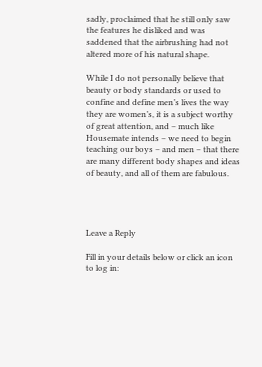sadly, proclaimed that he still only saw the features he disliked and was saddened that the airbrushing had not altered more of his natural shape.

While I do not personally believe that beauty or body standards or used to confine and define men’s lives the way they are women’s, it is a subject worthy of great attention, and – much like Housemate intends – we need to begin teaching our boys – and men – that there are many different body shapes and ideas of beauty, and all of them are fabulous.




Leave a Reply

Fill in your details below or click an icon to log in: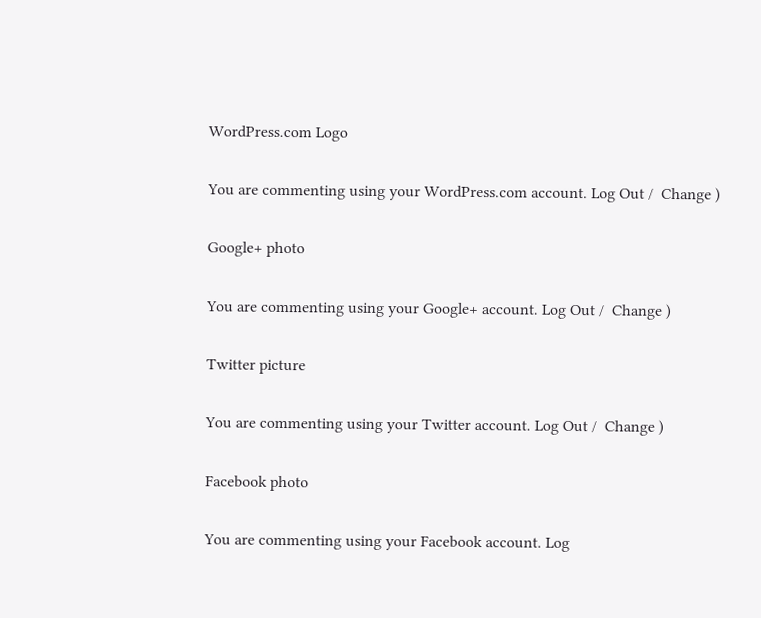WordPress.com Logo

You are commenting using your WordPress.com account. Log Out /  Change )

Google+ photo

You are commenting using your Google+ account. Log Out /  Change )

Twitter picture

You are commenting using your Twitter account. Log Out /  Change )

Facebook photo

You are commenting using your Facebook account. Log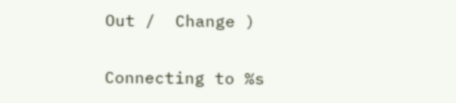Out /  Change )

Connecting to %s